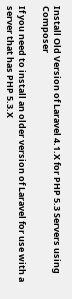Install Old Version of Laravel 4.1.X for PHP 5.3 Servers using Composer

If you need to install an older version of Laravel for use with a server that has PHP 5.3.X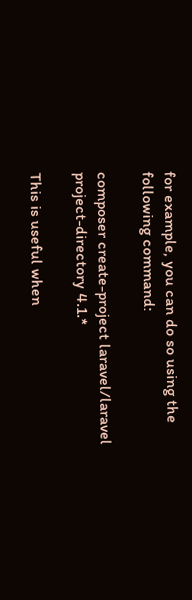for example, you can do so using the following command:

composer create-project laravel/laravel project-directory 4.1.*

This is useful when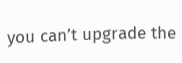you can’t upgrade the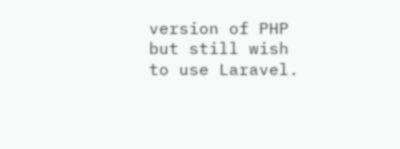version of PHP but still wish to use Laravel.